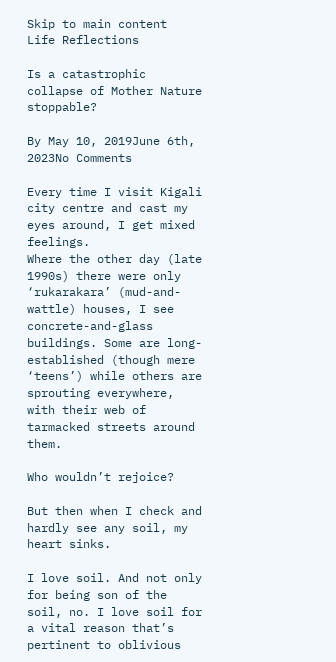Skip to main content
Life Reflections

Is a catastrophic collapse of Mother Nature stoppable?

By May 10, 2019June 6th, 2023No Comments

Every time I visit Kigali city centre and cast my eyes around, I get mixed feelings.
Where the other day (late 1990s) there were only ‘rukarakara’ (mud-and-wattle) houses, I see concrete-and-glass buildings. Some are long-established (though mere ‘teens’) while others are sprouting everywhere, with their web of tarmacked streets around them.

Who wouldn’t rejoice?

But then when I check and hardly see any soil, my heart sinks.

I love soil. And not only for being son of the soil, no. I love soil for a vital reason that’s pertinent to oblivious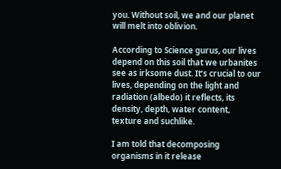you. Without soil, we and our planet will melt into oblivion.

According to Science gurus, our lives depend on this soil that we urbanites see as irksome dust. It’s crucial to our lives, depending on the light and radiation (albedo) it reflects, its density, depth, water content, texture and suchlike.

I am told that decomposing organisms in it release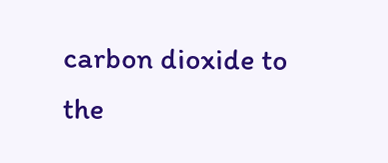carbon dioxide to the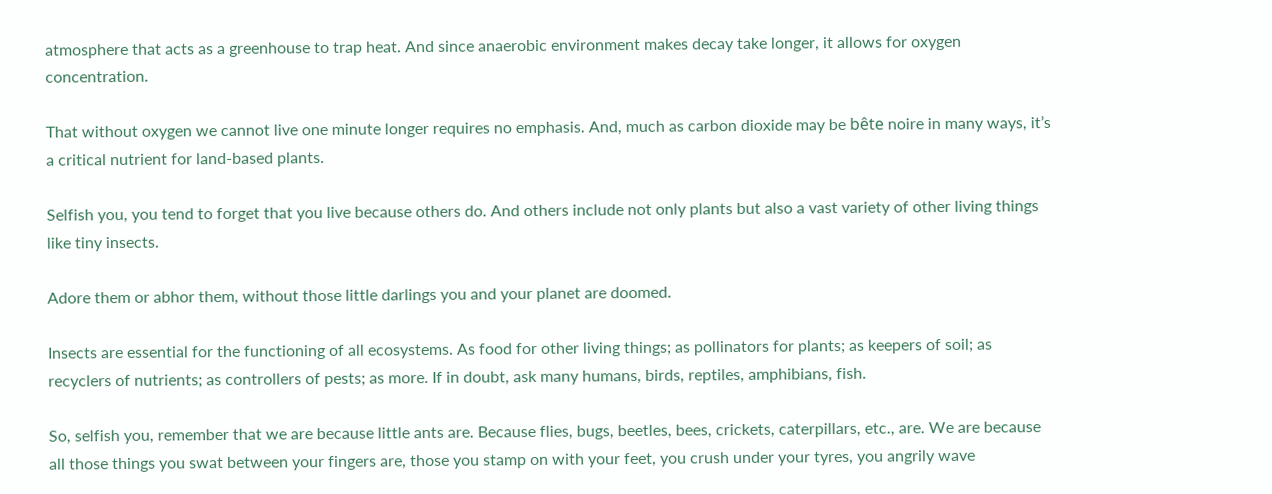atmosphere that acts as a greenhouse to trap heat. And since anaerobic environment makes decay take longer, it allows for oxygen concentration.

That without oxygen we cannot live one minute longer requires no emphasis. And, much as carbon dioxide may be bête noire in many ways, it’s a critical nutrient for land-based plants.

Selfish you, you tend to forget that you live because others do. And others include not only plants but also a vast variety of other living things like tiny insects.

Adore them or abhor them, without those little darlings you and your planet are doomed.

Insects are essential for the functioning of all ecosystems. As food for other living things; as pollinators for plants; as keepers of soil; as recyclers of nutrients; as controllers of pests; as more. If in doubt, ask many humans, birds, reptiles, amphibians, fish.

So, selfish you, remember that we are because little ants are. Because flies, bugs, beetles, bees, crickets, caterpillars, etc., are. We are because all those things you swat between your fingers are, those you stamp on with your feet, you crush under your tyres, you angrily wave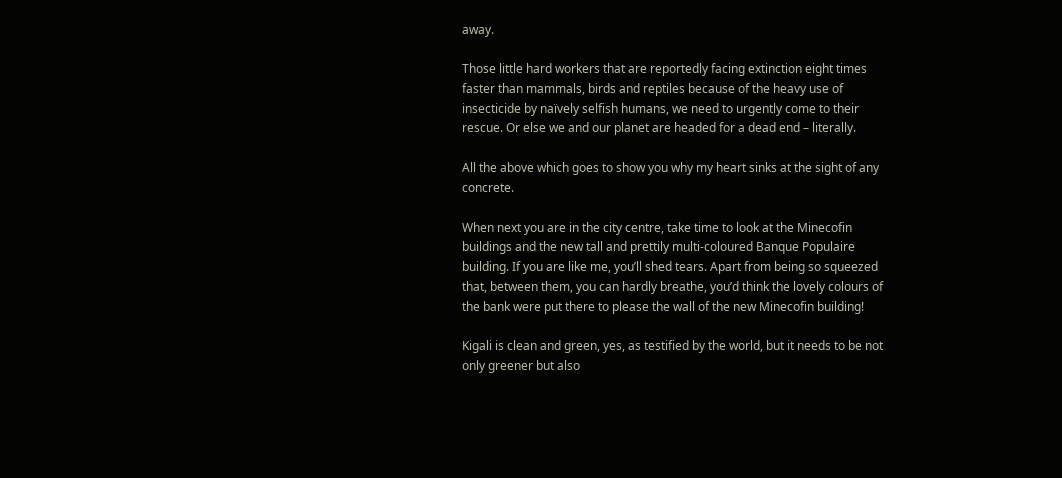away.

Those little hard workers that are reportedly facing extinction eight times faster than mammals, birds and reptiles because of the heavy use of insecticide by naïvely selfish humans, we need to urgently come to their rescue. Or else we and our planet are headed for a dead end – literally.

All the above which goes to show you why my heart sinks at the sight of any concrete.

When next you are in the city centre, take time to look at the Minecofin buildings and the new tall and prettily multi-coloured Banque Populaire building. If you are like me, you’ll shed tears. Apart from being so squeezed that, between them, you can hardly breathe, you’d think the lovely colours of the bank were put there to please the wall of the new Minecofin building!

Kigali is clean and green, yes, as testified by the world, but it needs to be not only greener but also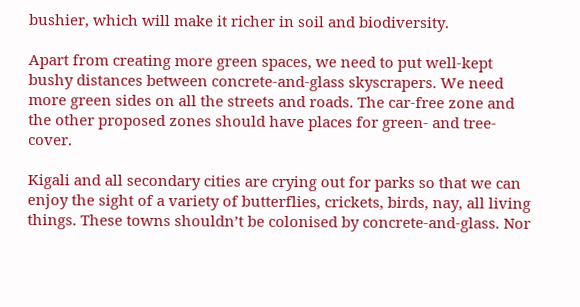bushier, which will make it richer in soil and biodiversity.

Apart from creating more green spaces, we need to put well-kept bushy distances between concrete-and-glass skyscrapers. We need more green sides on all the streets and roads. The car-free zone and the other proposed zones should have places for green- and tree-cover.

Kigali and all secondary cities are crying out for parks so that we can enjoy the sight of a variety of butterflies, crickets, birds, nay, all living things. These towns shouldn’t be colonised by concrete-and-glass. Nor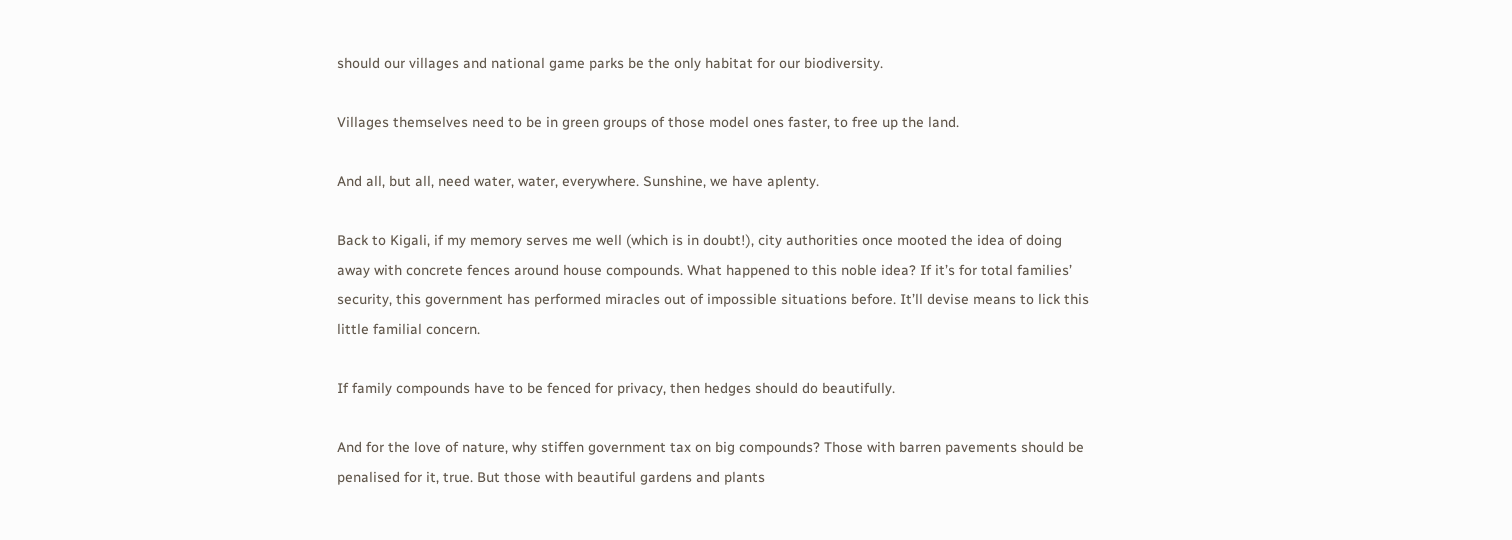should our villages and national game parks be the only habitat for our biodiversity.

Villages themselves need to be in green groups of those model ones faster, to free up the land.

And all, but all, need water, water, everywhere. Sunshine, we have aplenty.

Back to Kigali, if my memory serves me well (which is in doubt!), city authorities once mooted the idea of doing away with concrete fences around house compounds. What happened to this noble idea? If it’s for total families’ security, this government has performed miracles out of impossible situations before. It’ll devise means to lick this little familial concern.

If family compounds have to be fenced for privacy, then hedges should do beautifully.

And for the love of nature, why stiffen government tax on big compounds? Those with barren pavements should be penalised for it, true. But those with beautiful gardens and plants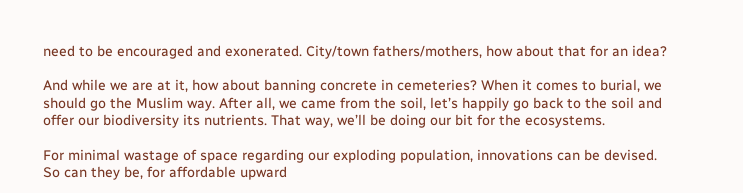need to be encouraged and exonerated. City/town fathers/mothers, how about that for an idea?

And while we are at it, how about banning concrete in cemeteries? When it comes to burial, we should go the Muslim way. After all, we came from the soil, let’s happily go back to the soil and offer our biodiversity its nutrients. That way, we’ll be doing our bit for the ecosystems.

For minimal wastage of space regarding our exploding population, innovations can be devised. So can they be, for affordable upward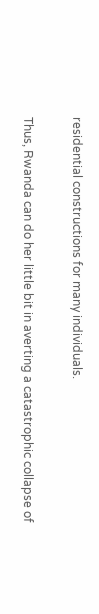residential constructions for many individuals.

Thus, Rwanda can do her little bit in averting a catastrophic collapse of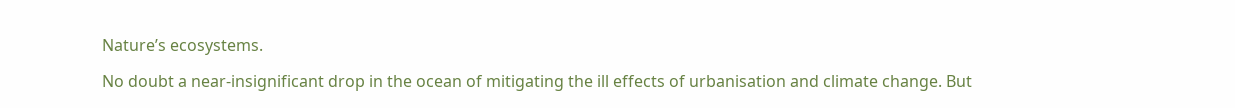Nature’s ecosystems.

No doubt a near-insignificant drop in the ocean of mitigating the ill effects of urbanisation and climate change. But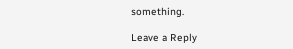something.

Leave a Reply